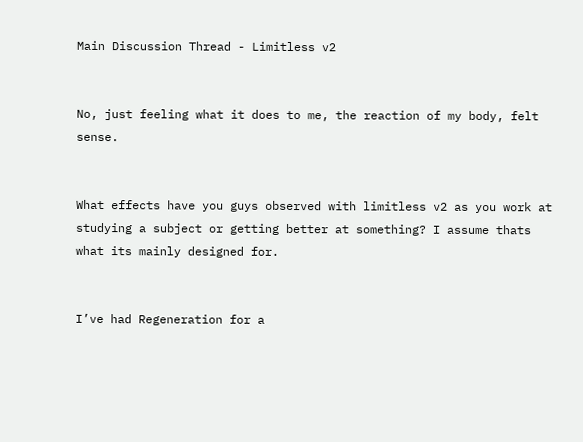Main Discussion Thread - Limitless v2


No, just feeling what it does to me, the reaction of my body, felt sense.


What effects have you guys observed with limitless v2 as you work at studying a subject or getting better at something? I assume thats what its mainly designed for.


I’ve had Regeneration for a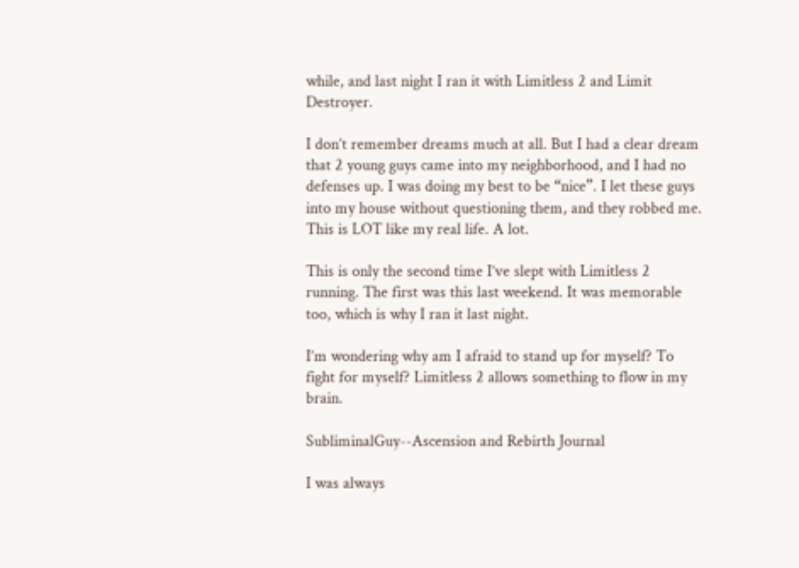while, and last night I ran it with Limitless 2 and Limit Destroyer.

I don’t remember dreams much at all. But I had a clear dream that 2 young guys came into my neighborhood, and I had no defenses up. I was doing my best to be “nice”. I let these guys into my house without questioning them, and they robbed me. This is LOT like my real life. A lot.

This is only the second time I’ve slept with Limitless 2 running. The first was this last weekend. It was memorable too, which is why I ran it last night.

I’m wondering why am I afraid to stand up for myself? To fight for myself? Limitless 2 allows something to flow in my brain.

SubliminalGuy--Ascension and Rebirth Journal

I was always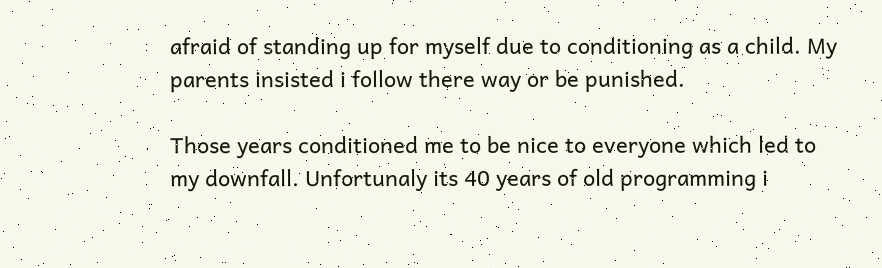afraid of standing up for myself due to conditioning as a child. My parents insisted i follow there way or be punished.

Those years conditioned me to be nice to everyone which led to my downfall. Unfortunaly its 40 years of old programming i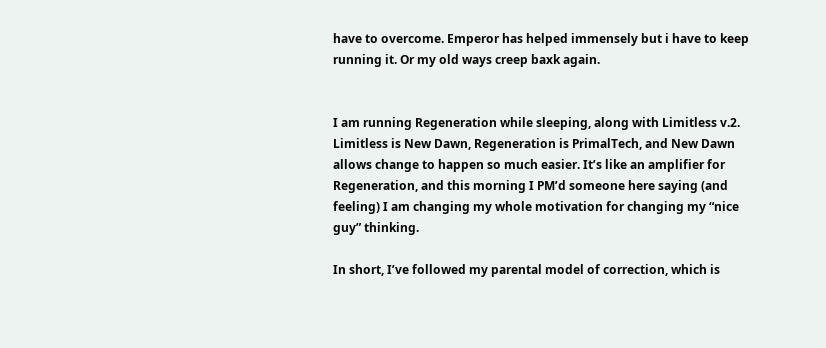have to overcome. Emperor has helped immensely but i have to keep running it. Or my old ways creep baxk again.


I am running Regeneration while sleeping, along with Limitless v.2. Limitless is New Dawn, Regeneration is PrimalTech, and New Dawn allows change to happen so much easier. It’s like an amplifier for Regeneration, and this morning I PM’d someone here saying (and feeling) I am changing my whole motivation for changing my “nice guy” thinking.

In short, I’ve followed my parental model of correction, which is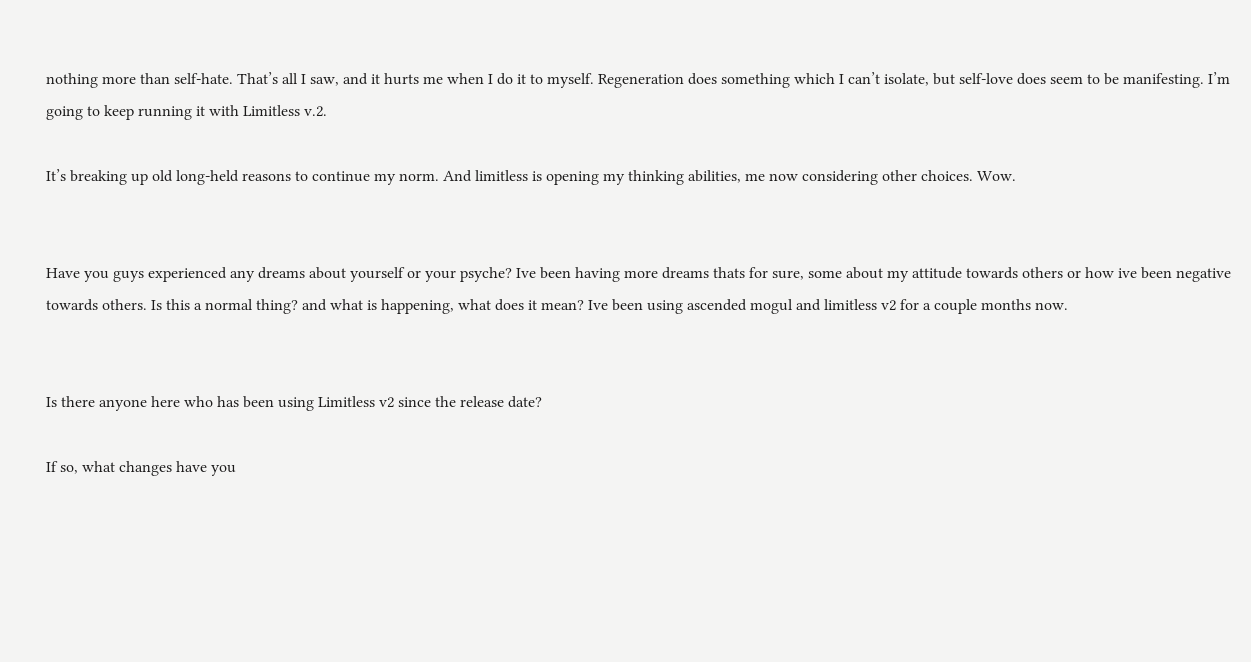nothing more than self-hate. That’s all I saw, and it hurts me when I do it to myself. Regeneration does something which I can’t isolate, but self-love does seem to be manifesting. I’m going to keep running it with Limitless v.2.

It’s breaking up old long-held reasons to continue my norm. And limitless is opening my thinking abilities, me now considering other choices. Wow.


Have you guys experienced any dreams about yourself or your psyche? Ive been having more dreams thats for sure, some about my attitude towards others or how ive been negative towards others. Is this a normal thing? and what is happening, what does it mean? Ive been using ascended mogul and limitless v2 for a couple months now.


Is there anyone here who has been using Limitless v2 since the release date?

If so, what changes have you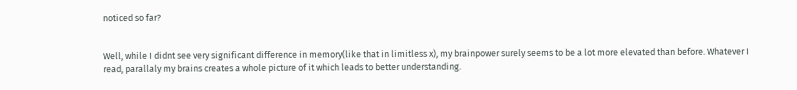noticed so far?


Well, while I didnt see very significant difference in memory(like that in limitless x), my brainpower surely seems to be a lot more elevated than before. Whatever I read, parallaly my brains creates a whole picture of it which leads to better understanding.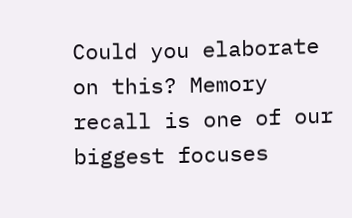Could you elaborate on this? Memory recall is one of our biggest focuses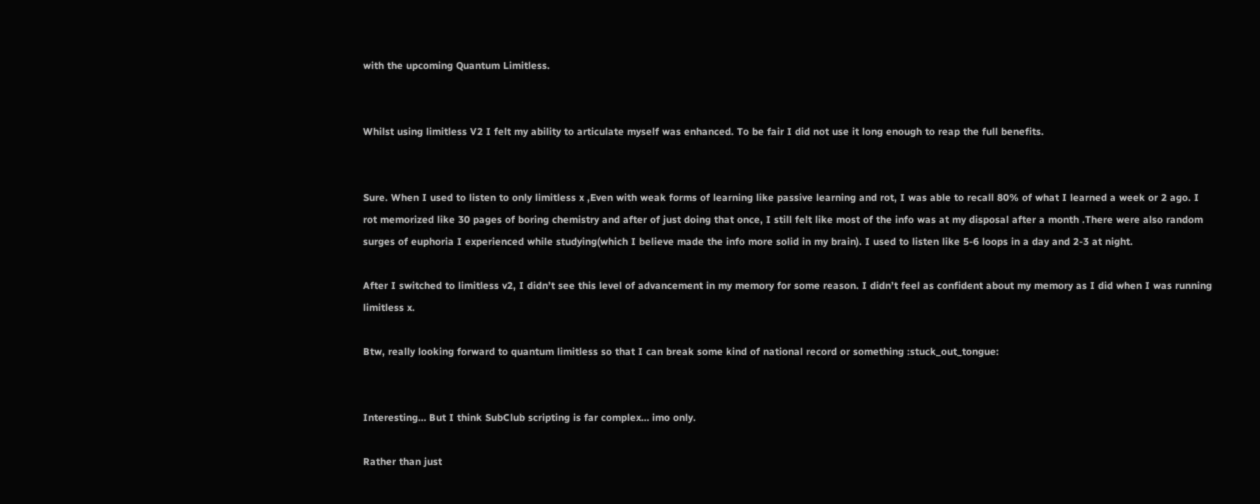with the upcoming Quantum Limitless.


Whilst using limitless V2 I felt my ability to articulate myself was enhanced. To be fair I did not use it long enough to reap the full benefits.


Sure. When I used to listen to only limitless x ,Even with weak forms of learning like passive learning and rot, I was able to recall 80% of what I learned a week or 2 ago. I rot memorized like 30 pages of boring chemistry and after of just doing that once, I still felt like most of the info was at my disposal after a month .There were also random surges of euphoria I experienced while studying(which I believe made the info more solid in my brain). I used to listen like 5-6 loops in a day and 2-3 at night.

After I switched to limitless v2, I didn’t see this level of advancement in my memory for some reason. I didn’t feel as confident about my memory as I did when I was running limitless x.

Btw, really looking forward to quantum limitless so that I can break some kind of national record or something :stuck_out_tongue:


Interesting… But I think SubClub scripting is far complex… imo only.

Rather than just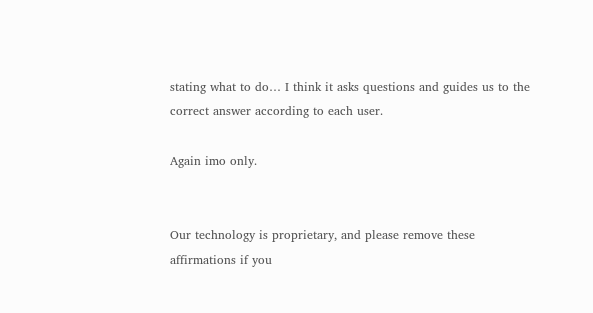stating what to do… I think it asks questions and guides us to the correct answer according to each user.

Again imo only.


Our technology is proprietary, and please remove these affirmations if you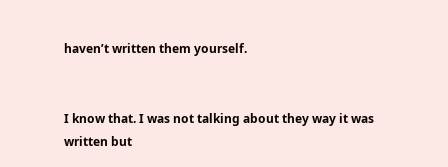haven’t written them yourself.


I know that. I was not talking about they way it was written but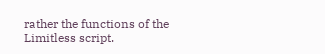rather the functions of the Limitless script.